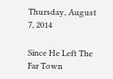Thursday, August 7, 2014

Since He Left The Far Town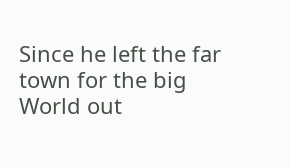Since he left the far town for the big World out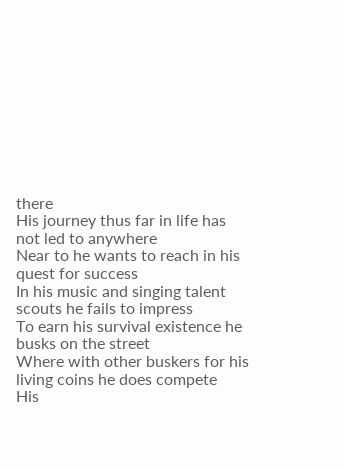there
His journey thus far in life has not led to anywhere
Near to he wants to reach in his quest for success
In his music and singing talent scouts he fails to impress
To earn his survival existence he busks on the street
Where with other buskers for his living coins he does compete
His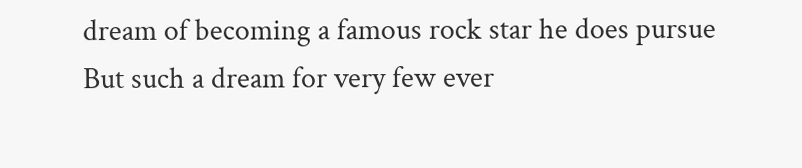dream of becoming a famous rock star he does pursue
But such a dream for very few ever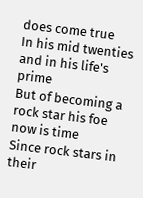does come true
In his mid twenties and in his life's prime
But of becoming a rock star his foe now is time
Since rock stars in their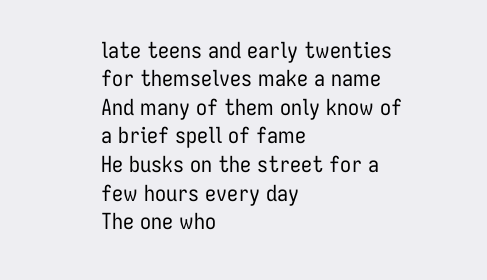late teens and early twenties for themselves make a name
And many of them only know of a brief spell of fame
He busks on the street for a few hours every day
The one who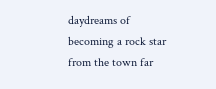daydreams of becoming a rock star from the town far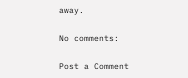away.

No comments:

Post a Comment